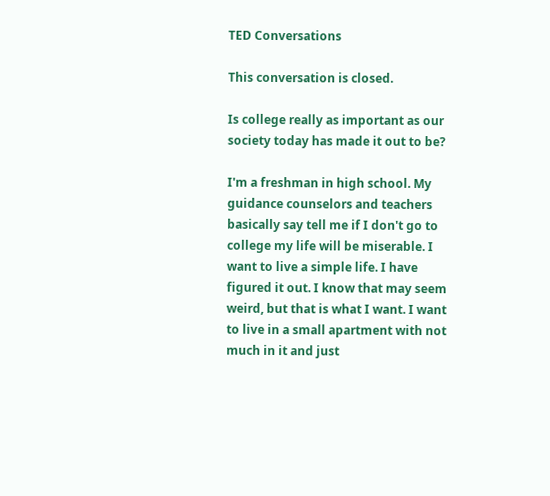TED Conversations

This conversation is closed.

Is college really as important as our society today has made it out to be?

I'm a freshman in high school. My guidance counselors and teachers basically say tell me if I don't go to college my life will be miserable. I want to live a simple life. I have figured it out. I know that may seem weird, but that is what I want. I want to live in a small apartment with not much in it and just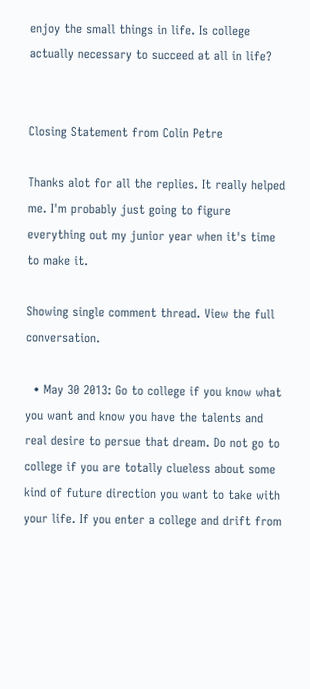enjoy the small things in life. Is college actually necessary to succeed at all in life?


Closing Statement from Colin Petre

Thanks alot for all the replies. It really helped me. I'm probably just going to figure everything out my junior year when it's time to make it.

Showing single comment thread. View the full conversation.

  • May 30 2013: Go to college if you know what you want and know you have the talents and real desire to persue that dream. Do not go to college if you are totally clueless about some kind of future direction you want to take with your life. If you enter a college and drift from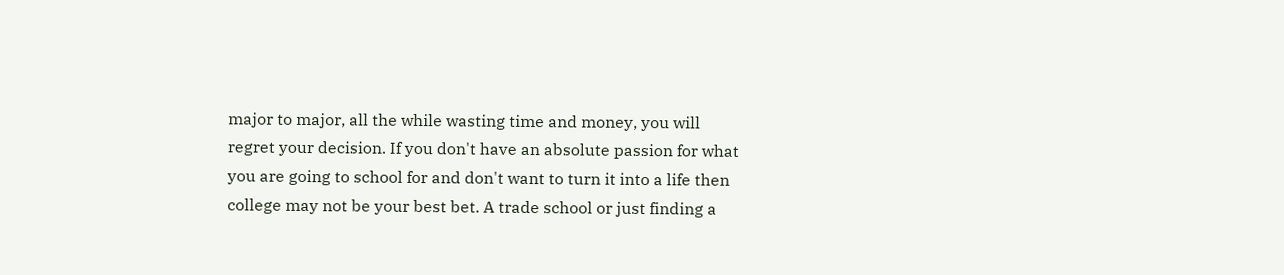major to major, all the while wasting time and money, you will regret your decision. If you don't have an absolute passion for what you are going to school for and don't want to turn it into a life then college may not be your best bet. A trade school or just finding a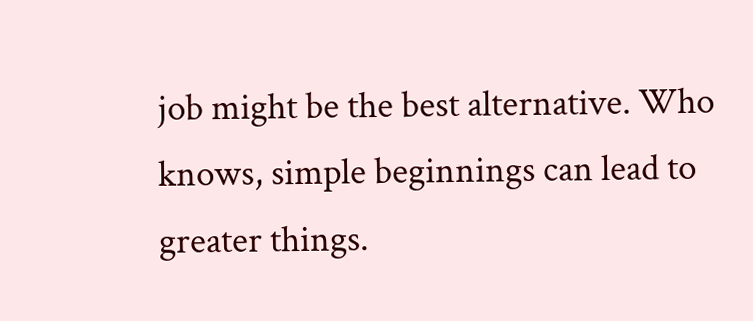job might be the best alternative. Who knows, simple beginnings can lead to greater things.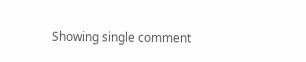Showing single comment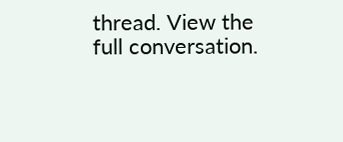thread. View the full conversation.